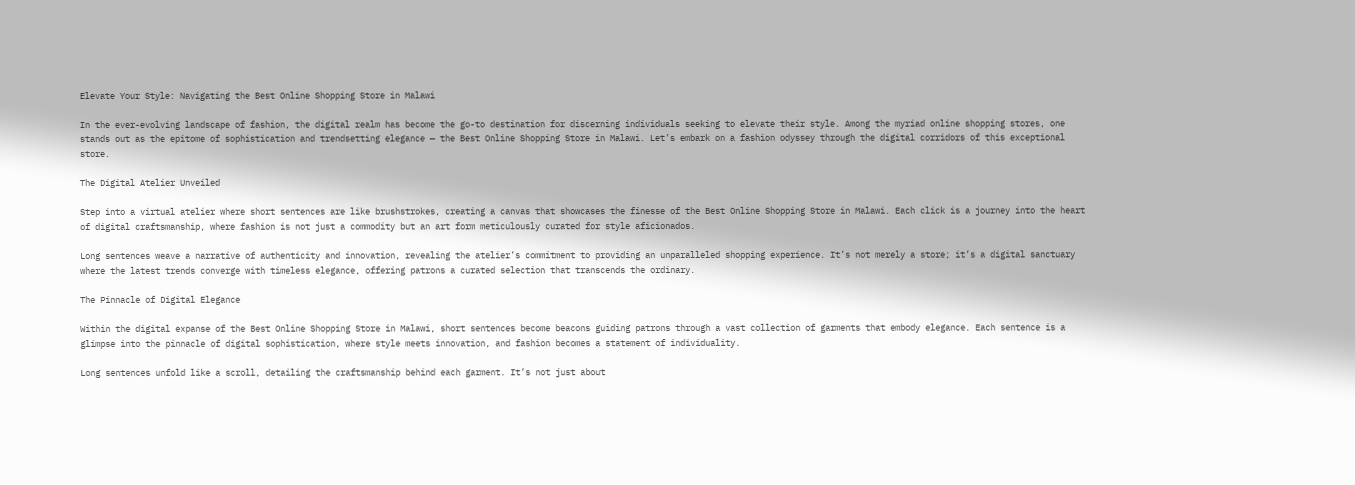Elevate Your Style: Navigating the Best Online Shopping Store in Malawi

In the ever-evolving landscape of fashion, the digital realm has become the go-to destination for discerning individuals seeking to elevate their style. Among the myriad online shopping stores, one stands out as the epitome of sophistication and trendsetting elegance — the Best Online Shopping Store in Malawi. Let’s embark on a fashion odyssey through the digital corridors of this exceptional store.

The Digital Atelier Unveiled

Step into a virtual atelier where short sentences are like brushstrokes, creating a canvas that showcases the finesse of the Best Online Shopping Store in Malawi. Each click is a journey into the heart of digital craftsmanship, where fashion is not just a commodity but an art form meticulously curated for style aficionados.

Long sentences weave a narrative of authenticity and innovation, revealing the atelier’s commitment to providing an unparalleled shopping experience. It’s not merely a store; it’s a digital sanctuary where the latest trends converge with timeless elegance, offering patrons a curated selection that transcends the ordinary.

The Pinnacle of Digital Elegance

Within the digital expanse of the Best Online Shopping Store in Malawi, short sentences become beacons guiding patrons through a vast collection of garments that embody elegance. Each sentence is a glimpse into the pinnacle of digital sophistication, where style meets innovation, and fashion becomes a statement of individuality.

Long sentences unfold like a scroll, detailing the craftsmanship behind each garment. It’s not just about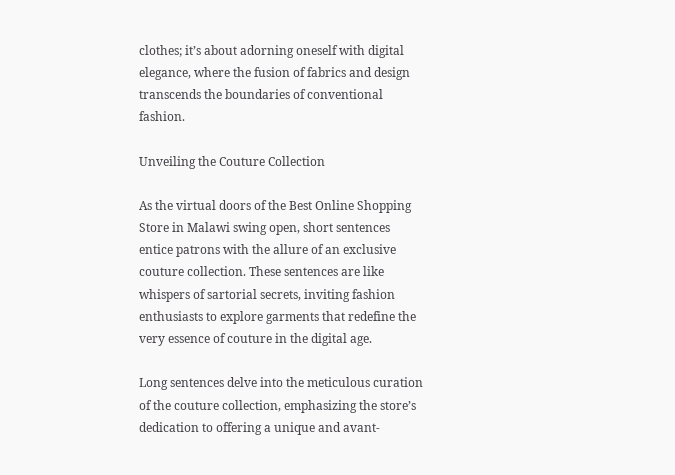clothes; it’s about adorning oneself with digital elegance, where the fusion of fabrics and design transcends the boundaries of conventional fashion.

Unveiling the Couture Collection

As the virtual doors of the Best Online Shopping Store in Malawi swing open, short sentences entice patrons with the allure of an exclusive couture collection. These sentences are like whispers of sartorial secrets, inviting fashion enthusiasts to explore garments that redefine the very essence of couture in the digital age.

Long sentences delve into the meticulous curation of the couture collection, emphasizing the store’s dedication to offering a unique and avant-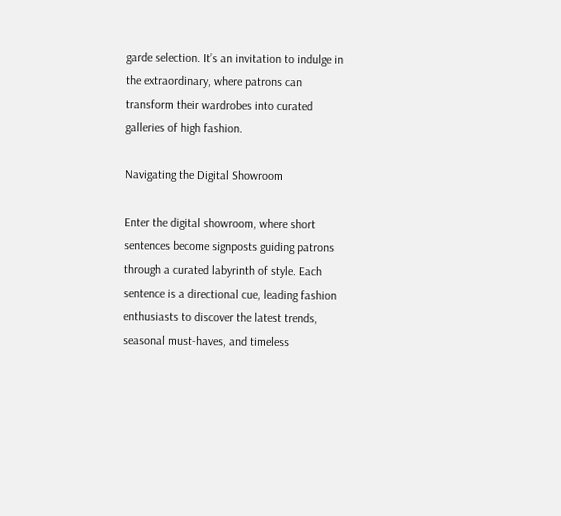garde selection. It’s an invitation to indulge in the extraordinary, where patrons can transform their wardrobes into curated galleries of high fashion.

Navigating the Digital Showroom

Enter the digital showroom, where short sentences become signposts guiding patrons through a curated labyrinth of style. Each sentence is a directional cue, leading fashion enthusiasts to discover the latest trends, seasonal must-haves, and timeless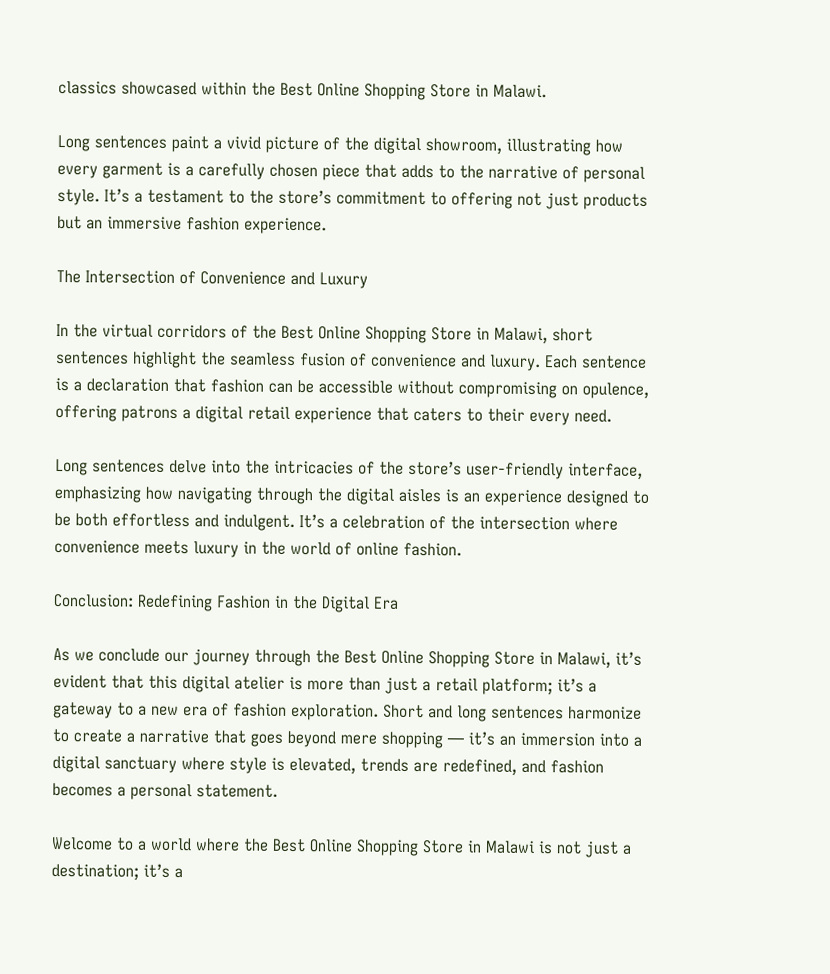classics showcased within the Best Online Shopping Store in Malawi.

Long sentences paint a vivid picture of the digital showroom, illustrating how every garment is a carefully chosen piece that adds to the narrative of personal style. It’s a testament to the store’s commitment to offering not just products but an immersive fashion experience.

The Intersection of Convenience and Luxury

In the virtual corridors of the Best Online Shopping Store in Malawi, short sentences highlight the seamless fusion of convenience and luxury. Each sentence is a declaration that fashion can be accessible without compromising on opulence, offering patrons a digital retail experience that caters to their every need.

Long sentences delve into the intricacies of the store’s user-friendly interface, emphasizing how navigating through the digital aisles is an experience designed to be both effortless and indulgent. It’s a celebration of the intersection where convenience meets luxury in the world of online fashion.

Conclusion: Redefining Fashion in the Digital Era

As we conclude our journey through the Best Online Shopping Store in Malawi, it’s evident that this digital atelier is more than just a retail platform; it’s a gateway to a new era of fashion exploration. Short and long sentences harmonize to create a narrative that goes beyond mere shopping — it’s an immersion into a digital sanctuary where style is elevated, trends are redefined, and fashion becomes a personal statement.

Welcome to a world where the Best Online Shopping Store in Malawi is not just a destination; it’s a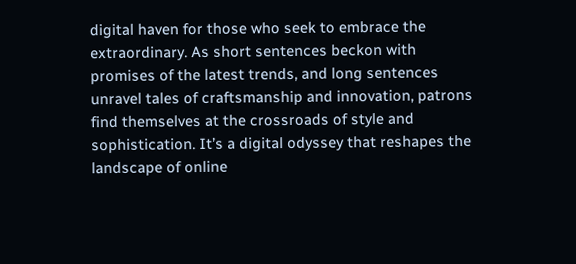digital haven for those who seek to embrace the extraordinary. As short sentences beckon with promises of the latest trends, and long sentences unravel tales of craftsmanship and innovation, patrons find themselves at the crossroads of style and sophistication. It’s a digital odyssey that reshapes the landscape of online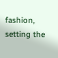fashion, setting the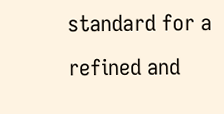standard for a refined and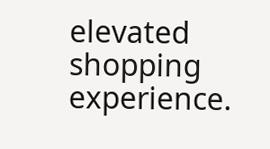elevated shopping experience.